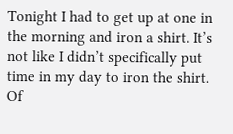Tonight I had to get up at one in the morning and iron a shirt. It’s not like I didn’t specifically put time in my day to iron the shirt. Of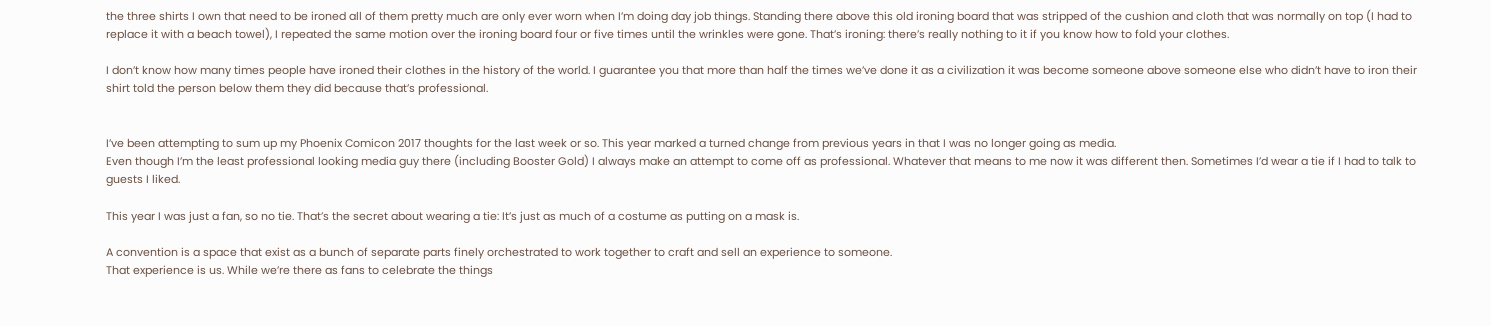the three shirts I own that need to be ironed all of them pretty much are only ever worn when I’m doing day job things. Standing there above this old ironing board that was stripped of the cushion and cloth that was normally on top (I had to replace it with a beach towel), I repeated the same motion over the ironing board four or five times until the wrinkles were gone. That’s ironing: there’s really nothing to it if you know how to fold your clothes.

I don’t know how many times people have ironed their clothes in the history of the world. I guarantee you that more than half the times we’ve done it as a civilization it was become someone above someone else who didn’t have to iron their shirt told the person below them they did because that’s professional.


I’ve been attempting to sum up my Phoenix Comicon 2017 thoughts for the last week or so. This year marked a turned change from previous years in that I was no longer going as media.
Even though I’m the least professional looking media guy there (including Booster Gold) I always make an attempt to come off as professional. Whatever that means to me now it was different then. Sometimes I’d wear a tie if I had to talk to guests I liked.

This year I was just a fan, so no tie. That’s the secret about wearing a tie: It’s just as much of a costume as putting on a mask is.

A convention is a space that exist as a bunch of separate parts finely orchestrated to work together to craft and sell an experience to someone.
That experience is us. While we’re there as fans to celebrate the things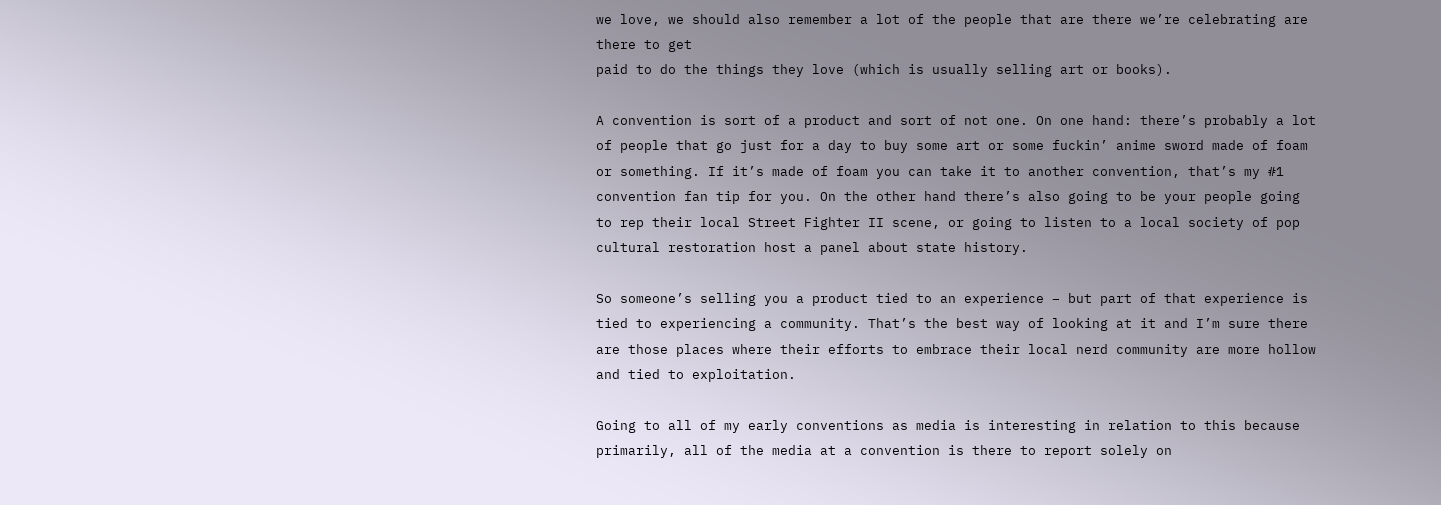we love, we should also remember a lot of the people that are there we’re celebrating are there to get
paid to do the things they love (which is usually selling art or books).

A convention is sort of a product and sort of not one. On one hand: there’s probably a lot of people that go just for a day to buy some art or some fuckin’ anime sword made of foam or something. If it’s made of foam you can take it to another convention, that’s my #1 convention fan tip for you. On the other hand there’s also going to be your people going to rep their local Street Fighter II scene, or going to listen to a local society of pop cultural restoration host a panel about state history.

So someone’s selling you a product tied to an experience – but part of that experience is tied to experiencing a community. That’s the best way of looking at it and I’m sure there are those places where their efforts to embrace their local nerd community are more hollow and tied to exploitation.

Going to all of my early conventions as media is interesting in relation to this because primarily, all of the media at a convention is there to report solely on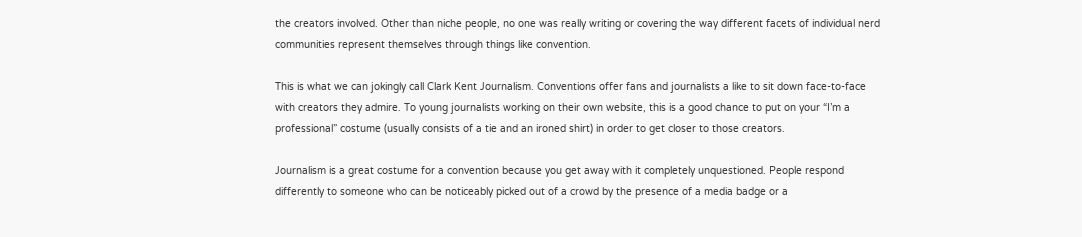the creators involved. Other than niche people, no one was really writing or covering the way different facets of individual nerd communities represent themselves through things like convention.

This is what we can jokingly call Clark Kent Journalism. Conventions offer fans and journalists a like to sit down face-to-face with creators they admire. To young journalists working on their own website, this is a good chance to put on your “I’m a professional” costume (usually consists of a tie and an ironed shirt) in order to get closer to those creators.

Journalism is a great costume for a convention because you get away with it completely unquestioned. People respond differently to someone who can be noticeably picked out of a crowd by the presence of a media badge or a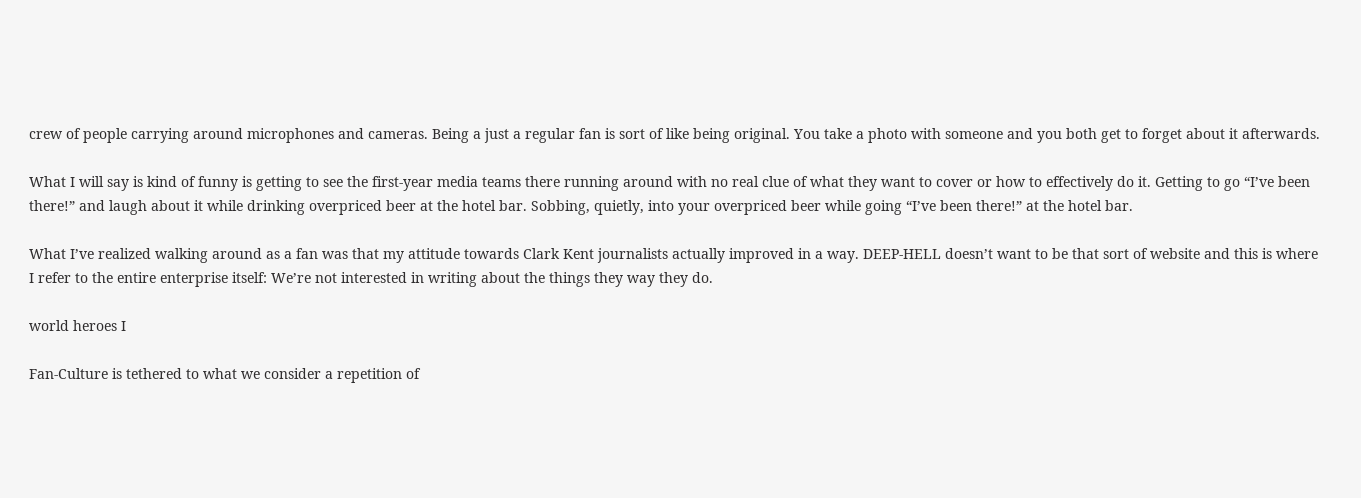crew of people carrying around microphones and cameras. Being a just a regular fan is sort of like being original. You take a photo with someone and you both get to forget about it afterwards.

What I will say is kind of funny is getting to see the first-year media teams there running around with no real clue of what they want to cover or how to effectively do it. Getting to go “I’ve been there!” and laugh about it while drinking overpriced beer at the hotel bar. Sobbing, quietly, into your overpriced beer while going “I’ve been there!” at the hotel bar.

What I’ve realized walking around as a fan was that my attitude towards Clark Kent journalists actually improved in a way. DEEP-HELL doesn’t want to be that sort of website and this is where I refer to the entire enterprise itself: We’re not interested in writing about the things they way they do.

world heroes I

Fan-Culture is tethered to what we consider a repetition of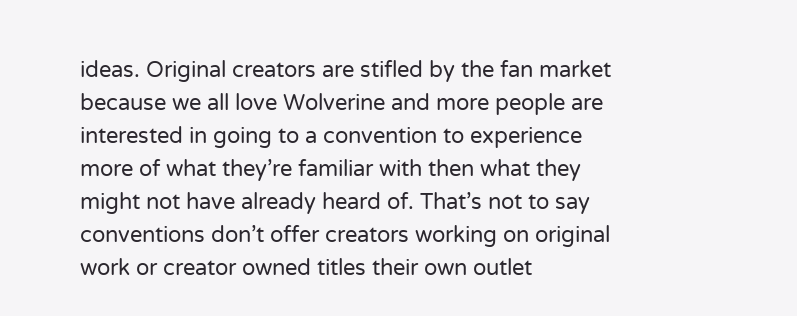ideas. Original creators are stifled by the fan market because we all love Wolverine and more people are interested in going to a convention to experience more of what they’re familiar with then what they might not have already heard of. That’s not to say conventions don’t offer creators working on original work or creator owned titles their own outlet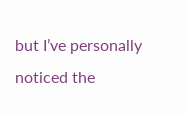but I’ve personally noticed the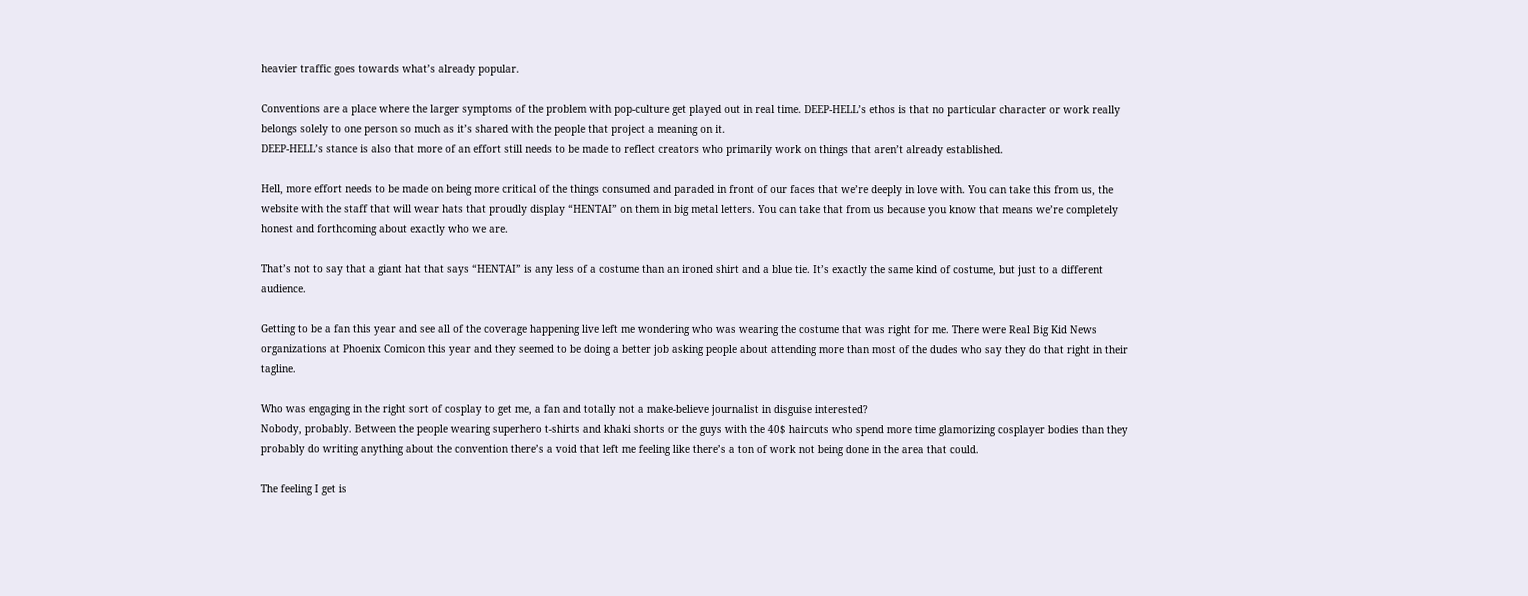heavier traffic goes towards what’s already popular.

Conventions are a place where the larger symptoms of the problem with pop-culture get played out in real time. DEEP-HELL’s ethos is that no particular character or work really belongs solely to one person so much as it’s shared with the people that project a meaning on it.
DEEP-HELL’s stance is also that more of an effort still needs to be made to reflect creators who primarily work on things that aren’t already established.

Hell, more effort needs to be made on being more critical of the things consumed and paraded in front of our faces that we’re deeply in love with. You can take this from us, the website with the staff that will wear hats that proudly display “HENTAI” on them in big metal letters. You can take that from us because you know that means we’re completely honest and forthcoming about exactly who we are.

That’s not to say that a giant hat that says “HENTAI” is any less of a costume than an ironed shirt and a blue tie. It’s exactly the same kind of costume, but just to a different audience.

Getting to be a fan this year and see all of the coverage happening live left me wondering who was wearing the costume that was right for me. There were Real Big Kid News organizations at Phoenix Comicon this year and they seemed to be doing a better job asking people about attending more than most of the dudes who say they do that right in their tagline.

Who was engaging in the right sort of cosplay to get me, a fan and totally not a make-believe journalist in disguise interested?
Nobody, probably. Between the people wearing superhero t-shirts and khaki shorts or the guys with the 40$ haircuts who spend more time glamorizing cosplayer bodies than they probably do writing anything about the convention there’s a void that left me feeling like there’s a ton of work not being done in the area that could.

The feeling I get is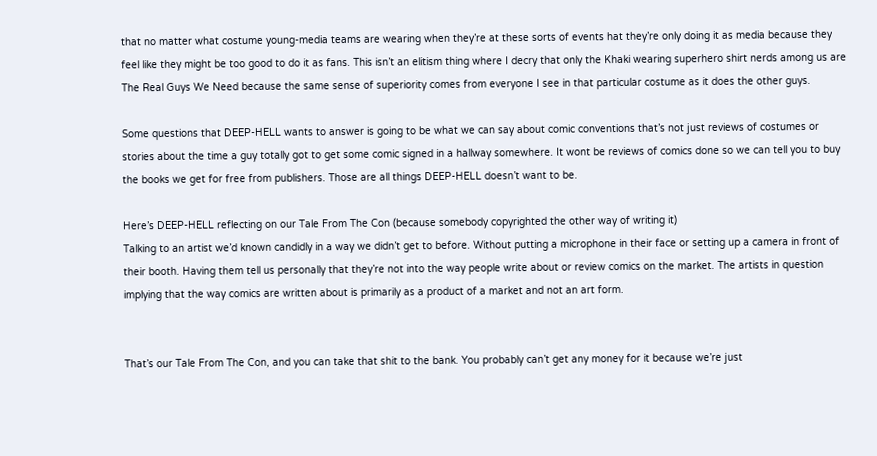that no matter what costume young-media teams are wearing when they’re at these sorts of events hat they’re only doing it as media because they feel like they might be too good to do it as fans. This isn’t an elitism thing where I decry that only the Khaki wearing superhero shirt nerds among us are The Real Guys We Need because the same sense of superiority comes from everyone I see in that particular costume as it does the other guys.

Some questions that DEEP-HELL wants to answer is going to be what we can say about comic conventions that’s not just reviews of costumes or stories about the time a guy totally got to get some comic signed in a hallway somewhere. It wont be reviews of comics done so we can tell you to buy the books we get for free from publishers. Those are all things DEEP-HELL doesn’t want to be.

Here’s DEEP-HELL reflecting on our Tale From The Con (because somebody copyrighted the other way of writing it)
Talking to an artist we’d known candidly in a way we didn’t get to before. Without putting a microphone in their face or setting up a camera in front of their booth. Having them tell us personally that they’re not into the way people write about or review comics on the market. The artists in question implying that the way comics are written about is primarily as a product of a market and not an art form.


That’s our Tale From The Con, and you can take that shit to the bank. You probably can’t get any money for it because we’re just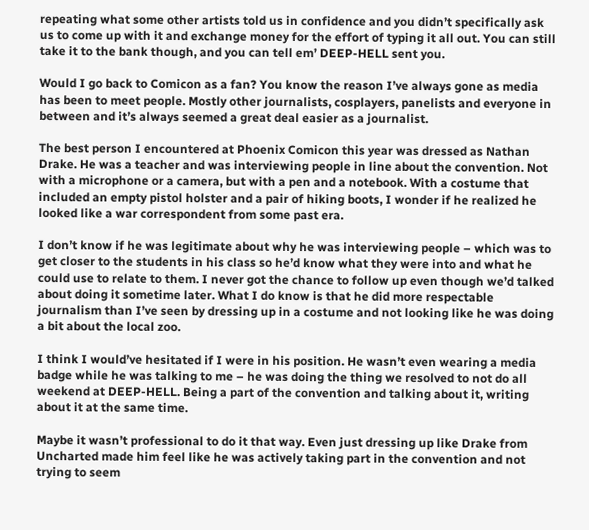repeating what some other artists told us in confidence and you didn’t specifically ask us to come up with it and exchange money for the effort of typing it all out. You can still take it to the bank though, and you can tell em’ DEEP-HELL sent you.

Would I go back to Comicon as a fan? You know the reason I’ve always gone as media has been to meet people. Mostly other journalists, cosplayers, panelists and everyone in between and it’s always seemed a great deal easier as a journalist.

The best person I encountered at Phoenix Comicon this year was dressed as Nathan Drake. He was a teacher and was interviewing people in line about the convention. Not with a microphone or a camera, but with a pen and a notebook. With a costume that included an empty pistol holster and a pair of hiking boots, I wonder if he realized he looked like a war correspondent from some past era.

I don’t know if he was legitimate about why he was interviewing people – which was to get closer to the students in his class so he’d know what they were into and what he could use to relate to them. I never got the chance to follow up even though we’d talked about doing it sometime later. What I do know is that he did more respectable journalism than I’ve seen by dressing up in a costume and not looking like he was doing a bit about the local zoo.

I think I would’ve hesitated if I were in his position. He wasn’t even wearing a media badge while he was talking to me – he was doing the thing we resolved to not do all weekend at DEEP-HELL. Being a part of the convention and talking about it, writing about it at the same time.

Maybe it wasn’t professional to do it that way. Even just dressing up like Drake from Uncharted made him feel like he was actively taking part in the convention and not trying to seem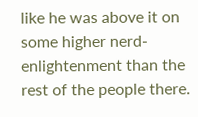like he was above it on some higher nerd-enlightenment than the rest of the people there.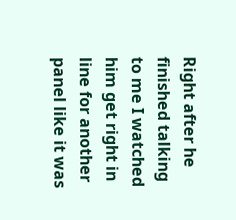Right after he finished talking to me I watched him get right in line for another panel like it was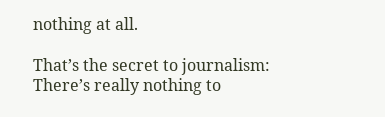nothing at all.

That’s the secret to journalism: There’s really nothing to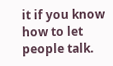it if you know how to let people talk.